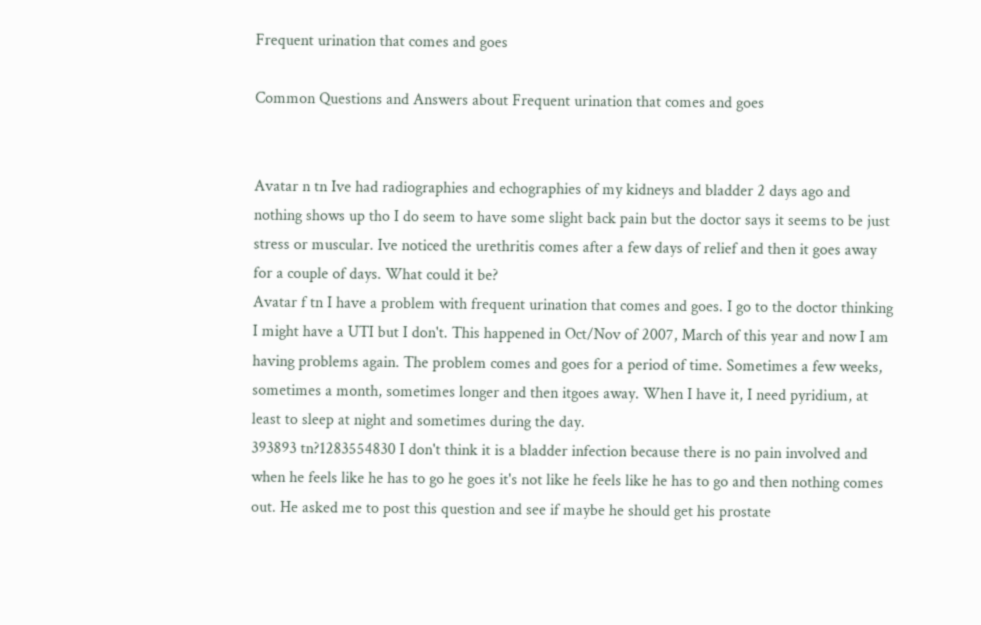Frequent urination that comes and goes

Common Questions and Answers about Frequent urination that comes and goes


Avatar n tn Ive had radiographies and echographies of my kidneys and bladder 2 days ago and nothing shows up tho I do seem to have some slight back pain but the doctor says it seems to be just stress or muscular. Ive noticed the urethritis comes after a few days of relief and then it goes away for a couple of days. What could it be?
Avatar f tn I have a problem with frequent urination that comes and goes. I go to the doctor thinking I might have a UTI but I don't. This happened in Oct/Nov of 2007, March of this year and now I am having problems again. The problem comes and goes for a period of time. Sometimes a few weeks, sometimes a month, sometimes longer and then itgoes away. When I have it, I need pyridium, at least to sleep at night and sometimes during the day.
393893 tn?1283554830 I don't think it is a bladder infection because there is no pain involved and when he feels like he has to go he goes it's not like he feels like he has to go and then nothing comes out. He asked me to post this question and see if maybe he should get his prostate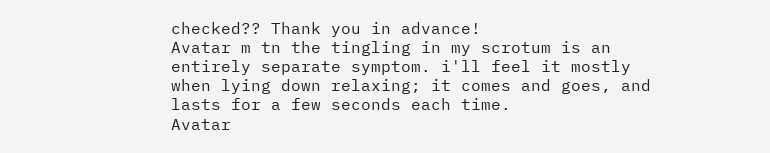checked?? Thank you in advance!
Avatar m tn the tingling in my scrotum is an entirely separate symptom. i'll feel it mostly when lying down relaxing; it comes and goes, and lasts for a few seconds each time.
Avatar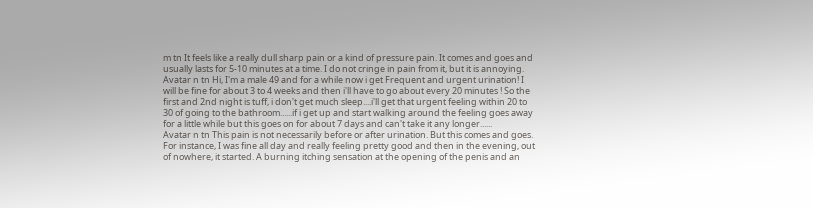m tn It feels like a really dull sharp pain or a kind of pressure pain. It comes and goes and usually lasts for 5-10 minutes at a time. I do not cringe in pain from it, but it is annoying.
Avatar n tn Hi, I'm a male 49 and for a while now i get Frequent and urgent urination! I will be fine for about 3 to 4 weeks and then i'll have to go about every 20 minutes ! So the first and 2nd night is tuff, i don't get much sleep....i'll get that urgent feeling within 20 to 30 of going to the bathroom......if i get up and start walking around the feeling goes away for a little while but this goes on for about 7 days and can't take it any longer......
Avatar n tn This pain is not necessarily before or after urination. But this comes and goes. For instance, I was fine all day and really feeling pretty good and then in the evening, out of nowhere, it started. A burning itching sensation at the opening of the penis and an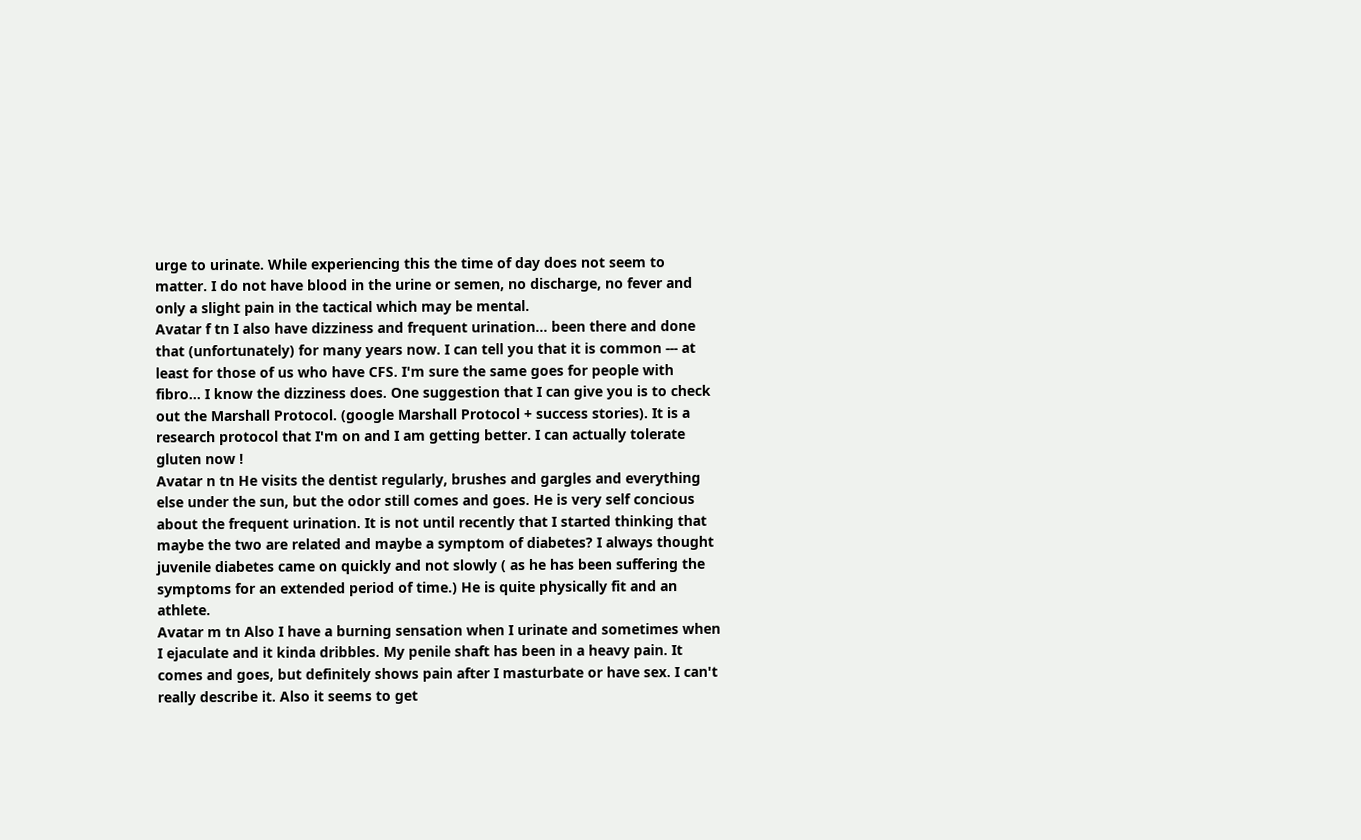urge to urinate. While experiencing this the time of day does not seem to matter. I do not have blood in the urine or semen, no discharge, no fever and only a slight pain in the tactical which may be mental.
Avatar f tn I also have dizziness and frequent urination... been there and done that (unfortunately) for many years now. I can tell you that it is common --- at least for those of us who have CFS. I'm sure the same goes for people with fibro... I know the dizziness does. One suggestion that I can give you is to check out the Marshall Protocol. (google Marshall Protocol + success stories). It is a research protocol that I'm on and I am getting better. I can actually tolerate gluten now !
Avatar n tn He visits the dentist regularly, brushes and gargles and everything else under the sun, but the odor still comes and goes. He is very self concious about the frequent urination. It is not until recently that I started thinking that maybe the two are related and maybe a symptom of diabetes? I always thought juvenile diabetes came on quickly and not slowly ( as he has been suffering the symptoms for an extended period of time.) He is quite physically fit and an athlete.
Avatar m tn Also I have a burning sensation when I urinate and sometimes when I ejaculate and it kinda dribbles. My penile shaft has been in a heavy pain. It comes and goes, but definitely shows pain after I masturbate or have sex. I can't really describe it. Also it seems to get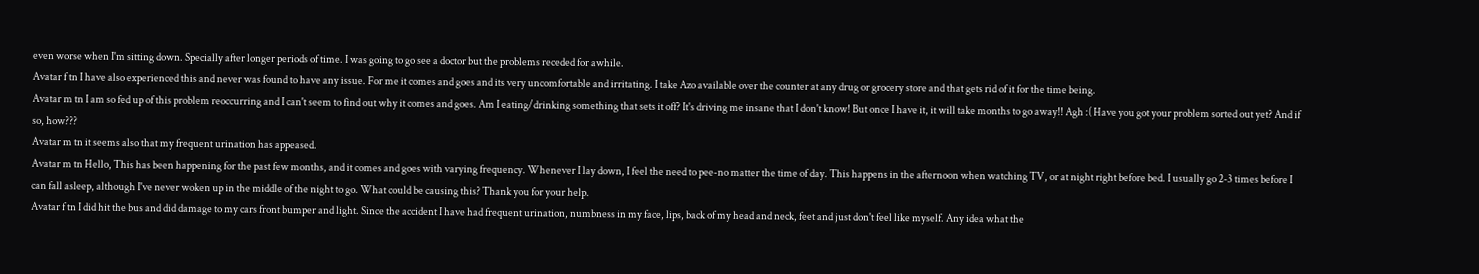even worse when I'm sitting down. Specially after longer periods of time. I was going to go see a doctor but the problems receded for awhile.
Avatar f tn I have also experienced this and never was found to have any issue. For me it comes and goes and its very uncomfortable and irritating. I take Azo available over the counter at any drug or grocery store and that gets rid of it for the time being.
Avatar m tn I am so fed up of this problem reoccurring and I can't seem to find out why it comes and goes. Am I eating/drinking something that sets it off? It's driving me insane that I don't know! But once I have it, it will take months to go away!! Agh :( Have you got your problem sorted out yet? And if so, how???
Avatar m tn it seems also that my frequent urination has appeased.
Avatar m tn Hello, This has been happening for the past few months, and it comes and goes with varying frequency. Whenever I lay down, I feel the need to pee-no matter the time of day. This happens in the afternoon when watching TV, or at night right before bed. I usually go 2-3 times before I can fall asleep, although I've never woken up in the middle of the night to go. What could be causing this? Thank you for your help.
Avatar f tn I did hit the bus and did damage to my cars front bumper and light. Since the accident I have had frequent urination, numbness in my face, lips, back of my head and neck, feet and just don't feel like myself. Any idea what the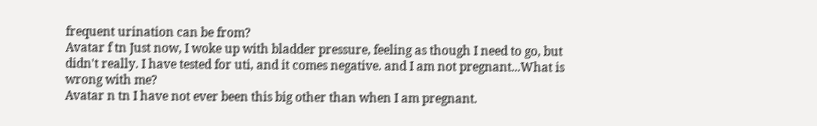frequent urination can be from?
Avatar f tn Just now, I woke up with bladder pressure, feeling as though I need to go, but didn't really. I have tested for uti, and it comes negative. and I am not pregnant...What is wrong with me?
Avatar n tn I have not ever been this big other than when I am pregnant.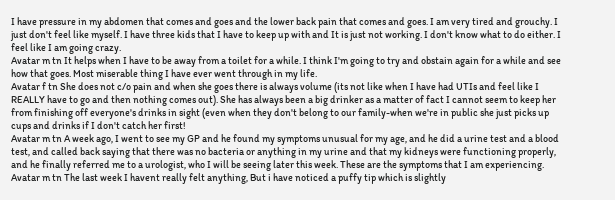I have pressure in my abdomen that comes and goes and the lower back pain that comes and goes. I am very tired and grouchy. I just don't feel like myself. I have three kids that I have to keep up with and It is just not working. I don't know what to do either. I feel like I am going crazy.
Avatar m tn It helps when I have to be away from a toilet for a while. I think I'm going to try and obstain again for a while and see how that goes. Most miserable thing I have ever went through in my life.
Avatar f tn She does not c/o pain and when she goes there is always volume (its not like when I have had UTIs and feel like I REALLY have to go and then nothing comes out). She has always been a big drinker as a matter of fact I cannot seem to keep her from finishing off everyone's drinks in sight (even when they don't belong to our family-when we're in public she just picks up cups and drinks if I don't catch her first!
Avatar m tn A week ago, I went to see my GP and he found my symptoms unusual for my age, and he did a urine test and a blood test, and called back saying that there was no bacteria or anything in my urine and that my kidneys were functioning properly, and he finally referred me to a urologist, who I will be seeing later this week. These are the symptoms that I am experiencing.
Avatar m tn The last week I havent really felt anything, But i have noticed a puffy tip which is slightly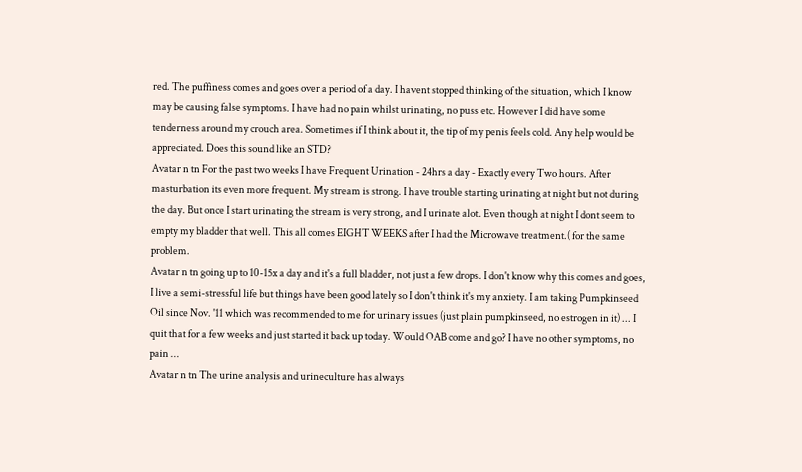red. The puffiness comes and goes over a period of a day. I havent stopped thinking of the situation, which I know may be causing false symptoms. I have had no pain whilst urinating, no puss etc. However I did have some tenderness around my crouch area. Sometimes if I think about it, the tip of my penis feels cold. Any help would be appreciated. Does this sound like an STD?
Avatar n tn For the past two weeks I have Frequent Urination - 24hrs a day - Exactly every Two hours. After masturbation its even more frequent. My stream is strong. I have trouble starting urinating at night but not during the day. But once I start urinating the stream is very strong, and I urinate alot. Even though at night I dont seem to empty my bladder that well. This all comes EIGHT WEEKS after I had the Microwave treatment.( for the same problem.
Avatar n tn going up to 10-15x a day and it's a full bladder, not just a few drops. I don't know why this comes and goes, I live a semi-stressful life but things have been good lately so I don't think it's my anxiety. I am taking Pumpkinseed Oil since Nov. '11 which was recommended to me for urinary issues (just plain pumpkinseed, no estrogen in it) ... I quit that for a few weeks and just started it back up today. Would OAB come and go? I have no other symptoms, no pain ...
Avatar n tn The urine analysis and urineculture has always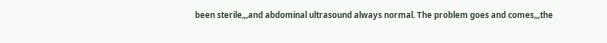been sterile,,,and abdominal ultrasound always normal. The problem goes and comes,,,the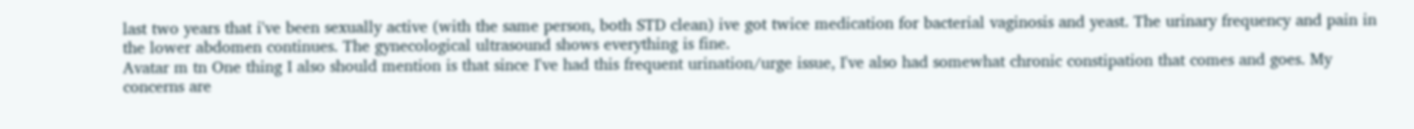last two years that i've been sexually active (with the same person, both STD clean) ive got twice medication for bacterial vaginosis and yeast. The urinary frequency and pain in the lower abdomen continues. The gynecological ultrasound shows everything is fine.
Avatar m tn One thing I also should mention is that since I've had this frequent urination/urge issue, I've also had somewhat chronic constipation that comes and goes. My concerns are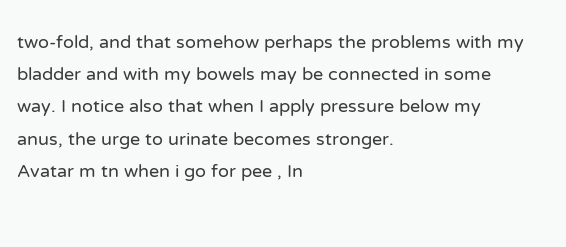two-fold, and that somehow perhaps the problems with my bladder and with my bowels may be connected in some way. I notice also that when I apply pressure below my anus, the urge to urinate becomes stronger.
Avatar m tn when i go for pee , In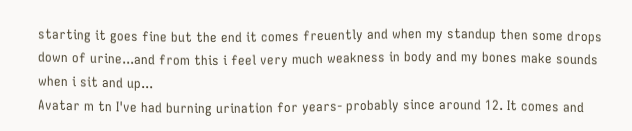starting it goes fine but the end it comes freuently and when my standup then some drops down of urine...and from this i feel very much weakness in body and my bones make sounds when i sit and up...
Avatar m tn I've had burning urination for years- probably since around 12. It comes and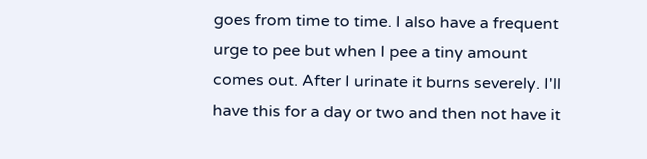goes from time to time. I also have a frequent urge to pee but when I pee a tiny amount comes out. After I urinate it burns severely. I'll have this for a day or two and then not have it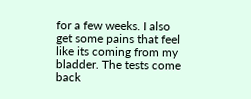for a few weeks. I also get some pains that feel like its coming from my bladder. The tests come back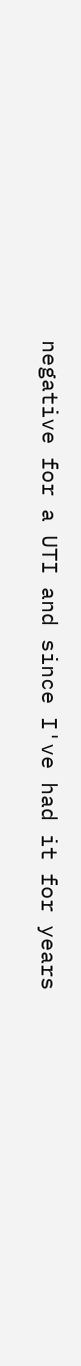negative for a UTI and since I've had it for years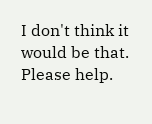I don't think it would be that. Please help.